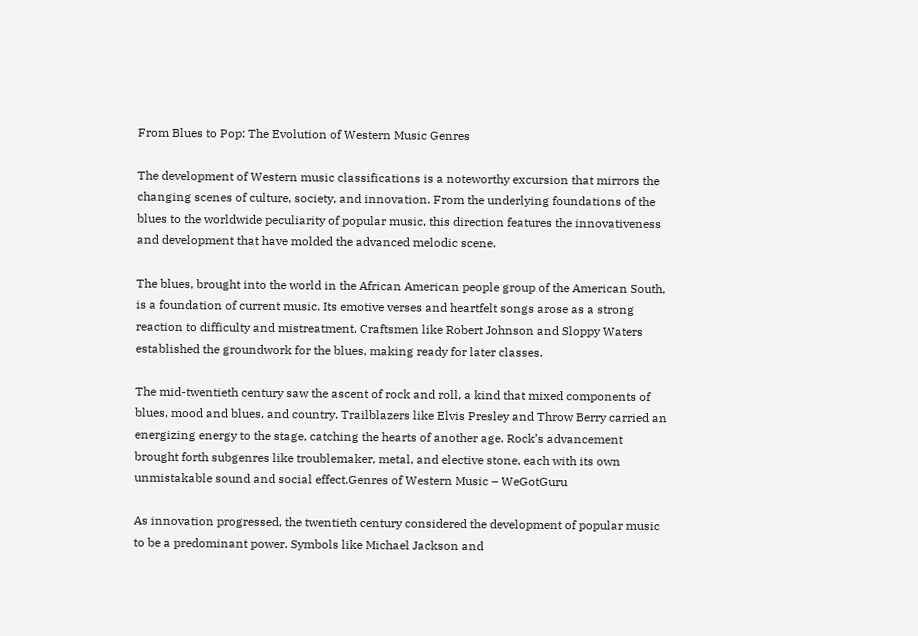From Blues to Pop: The Evolution of Western Music Genres

The development of Western music classifications is a noteworthy excursion that mirrors the changing scenes of culture, society, and innovation. From the underlying foundations of the blues to the worldwide peculiarity of popular music, this direction features the innovativeness and development that have molded the advanced melodic scene.

The blues, brought into the world in the African American people group of the American South, is a foundation of current music. Its emotive verses and heartfelt songs arose as a strong reaction to difficulty and mistreatment. Craftsmen like Robert Johnson and Sloppy Waters established the groundwork for the blues, making ready for later classes.

The mid-twentieth century saw the ascent of rock and roll, a kind that mixed components of blues, mood and blues, and country. Trailblazers like Elvis Presley and Throw Berry carried an energizing energy to the stage, catching the hearts of another age. Rock’s advancement brought forth subgenres like troublemaker, metal, and elective stone, each with its own unmistakable sound and social effect.Genres of Western Music – WeGotGuru

As innovation progressed, the twentieth century considered the development of popular music to be a predominant power. Symbols like Michael Jackson and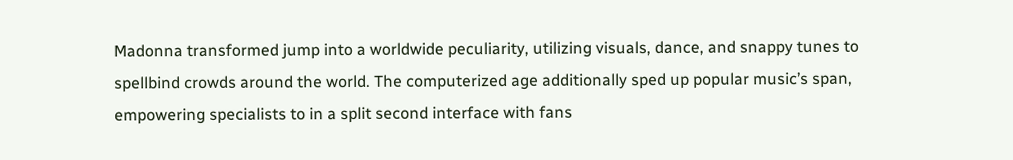Madonna transformed jump into a worldwide peculiarity, utilizing visuals, dance, and snappy tunes to spellbind crowds around the world. The computerized age additionally sped up popular music’s span, empowering specialists to in a split second interface with fans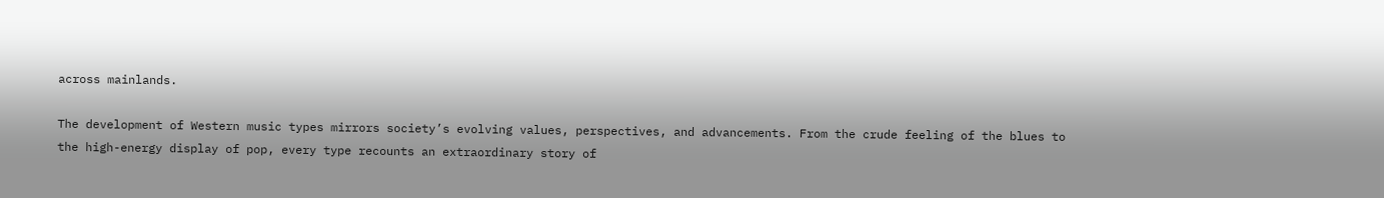across mainlands.

The development of Western music types mirrors society’s evolving values, perspectives, and advancements. From the crude feeling of the blues to the high-energy display of pop, every type recounts an extraordinary story of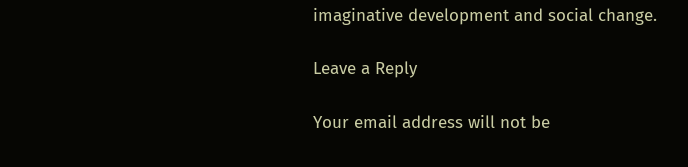imaginative development and social change.

Leave a Reply

Your email address will not be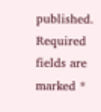published. Required fields are marked *